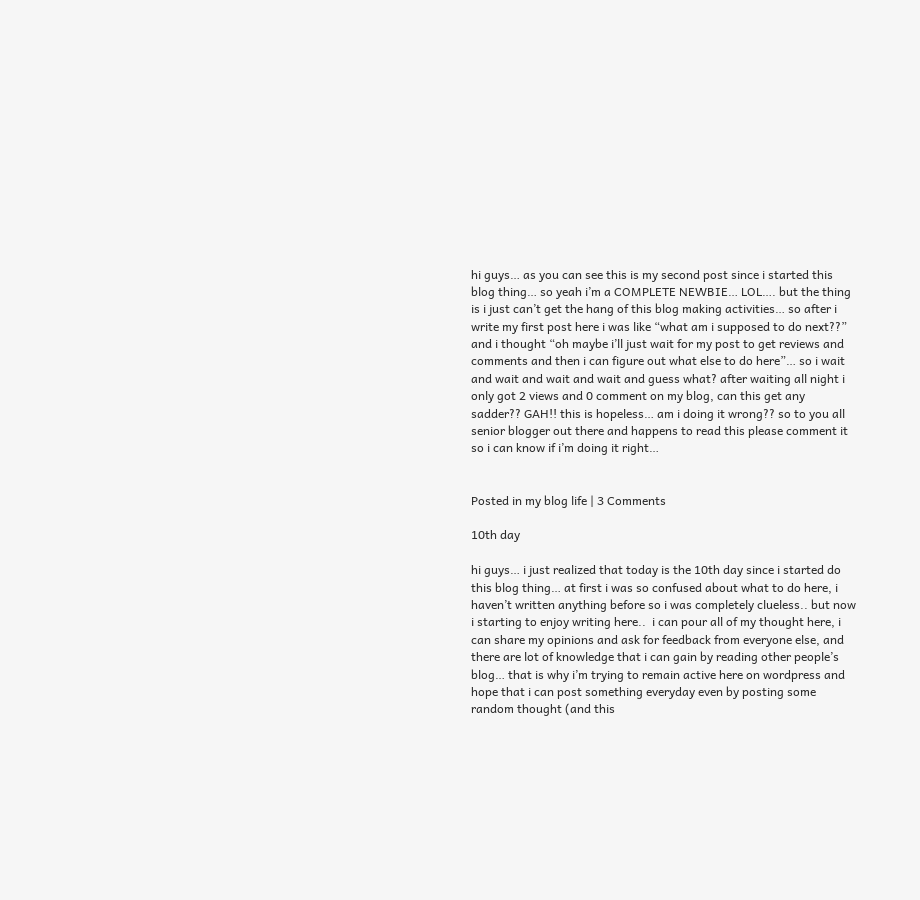hi guys… as you can see this is my second post since i started this blog thing… so yeah i’m a COMPLETE NEWBIE… LOL…. but the thing is i just can’t get the hang of this blog making activities… so after i write my first post here i was like “what am i supposed to do next??” and i thought “oh maybe i’ll just wait for my post to get reviews and comments and then i can figure out what else to do here”… so i wait and wait and wait and wait and guess what? after waiting all night i only got 2 views and 0 comment on my blog, can this get any sadder?? GAH!! this is hopeless… am i doing it wrong?? so to you all senior blogger out there and happens to read this please comment it so i can know if i’m doing it right…


Posted in my blog life | 3 Comments

10th day

hi guys… i just realized that today is the 10th day since i started do this blog thing… at first i was so confused about what to do here, i haven’t written anything before so i was completely clueless.. but now i starting to enjoy writing here..  i can pour all of my thought here, i can share my opinions and ask for feedback from everyone else, and there are lot of knowledge that i can gain by reading other people’s blog… that is why i’m trying to remain active here on wordpress and hope that i can post something everyday even by posting some random thought (and this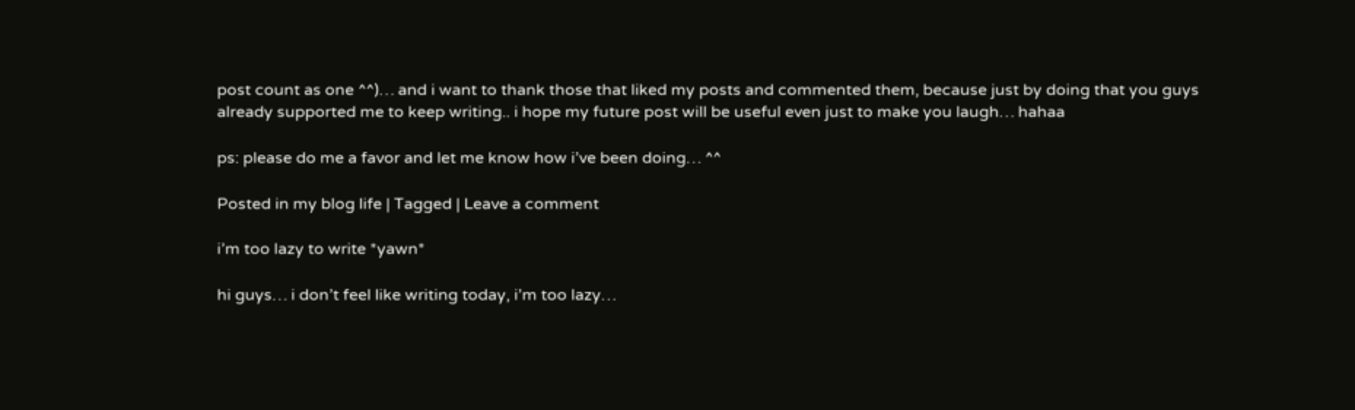post count as one ^^)… and i want to thank those that liked my posts and commented them, because just by doing that you guys already supported me to keep writing.. i hope my future post will be useful even just to make you laugh… hahaa

ps: please do me a favor and let me know how i’ve been doing… ^^

Posted in my blog life | Tagged | Leave a comment

i’m too lazy to write *yawn*

hi guys… i don’t feel like writing today, i’m too lazy…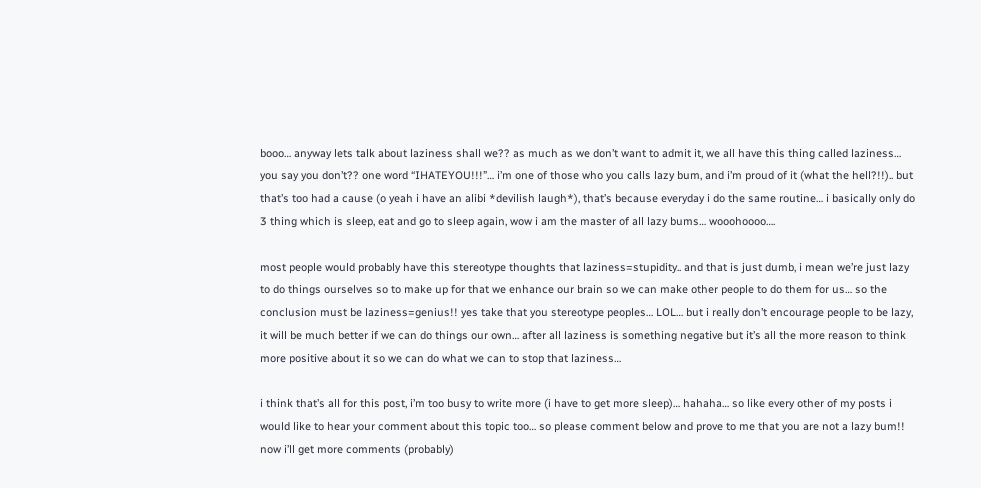booo… anyway lets talk about laziness shall we?? as much as we don’t want to admit it, we all have this thing called laziness… you say you don’t?? one word “IHATEYOU!!!”… i’m one of those who you calls lazy bum, and i’m proud of it (what the hell?!!).. but that’s too had a cause (o yeah i have an alibi *devilish laugh*), that’s because everyday i do the same routine… i basically only do 3 thing which is sleep, eat and go to sleep again, wow i am the master of all lazy bums… wooohoooo….

most people would probably have this stereotype thoughts that laziness=stupidity.. and that is just dumb, i mean we’re just lazy to do things ourselves so to make up for that we enhance our brain so we can make other people to do them for us… so the conclusion must be laziness=genius!! yes take that you stereotype peoples… LOL… but i really don’t encourage people to be lazy, it will be much better if we can do things our own… after all laziness is something negative but it’s all the more reason to think more positive about it so we can do what we can to stop that laziness…

i think that’s all for this post, i’m too busy to write more (i have to get more sleep)… hahaha… so like every other of my posts i would like to hear your comment about this topic too… so please comment below and prove to me that you are not a lazy bum!! now i’ll get more comments (probably)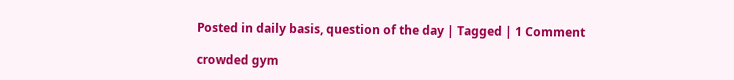Posted in daily basis, question of the day | Tagged | 1 Comment

crowded gym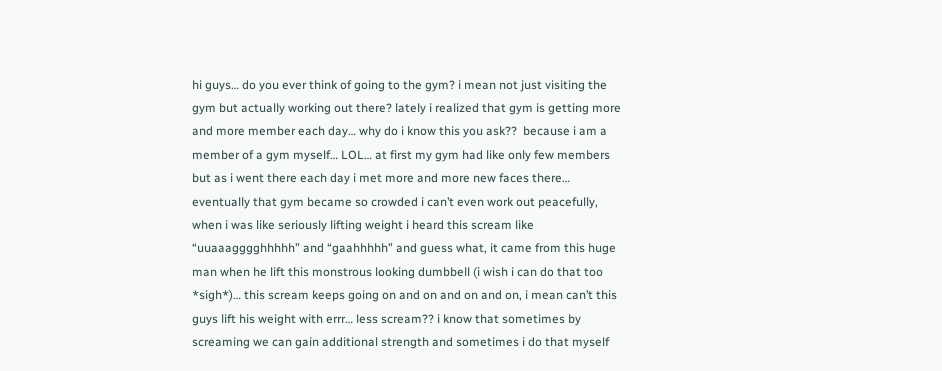hi guys… do you ever think of going to the gym? i mean not just visiting the gym but actually working out there? lately i realized that gym is getting more and more member each day… why do i know this you ask??  because i am a member of a gym myself… LOL… at first my gym had like only few members but as i went there each day i met more and more new faces there… eventually that gym became so crowded i can’t even work out peacefully,  when i was like seriously lifting weight i heard this scream like “uuaaagggghhhhh” and “gaahhhhh” and guess what, it came from this huge man when he lift this monstrous looking dumbbell (i wish i can do that too *sigh*)… this scream keeps going on and on and on and on, i mean can’t this guys lift his weight with errr… less scream?? i know that sometimes by screaming we can gain additional strength and sometimes i do that myself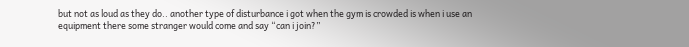but not as loud as they do.. another type of disturbance i got when the gym is crowded is when i use an equipment there some stranger would come and say “can i join?”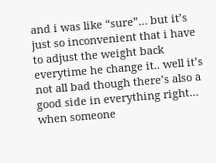and i was like “sure”… but it’s just so inconvenient that i have to adjust the weight back everytime he change it.. well it’s not all bad though there’s also a good side in everything right… when someone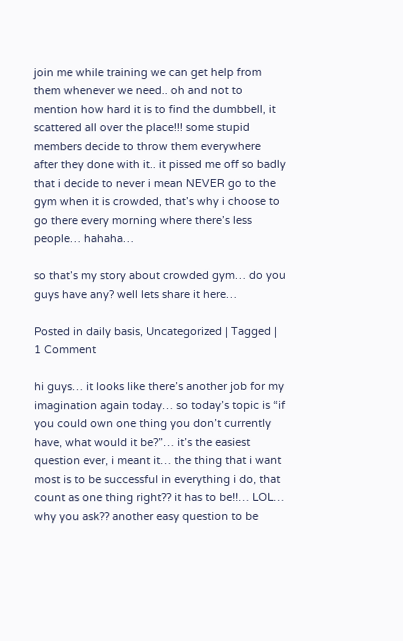join me while training we can get help from them whenever we need.. oh and not to mention how hard it is to find the dumbbell, it scattered all over the place!!! some stupid members decide to throw them everywhere after they done with it.. it pissed me off so badly that i decide to never i mean NEVER go to the gym when it is crowded, that’s why i choose to go there every morning where there’s less people… hahaha…

so that’s my story about crowded gym… do you guys have any? well lets share it here…

Posted in daily basis, Uncategorized | Tagged | 1 Comment

hi guys… it looks like there’s another job for my imagination again today… so today’s topic is “if you could own one thing you don’t currently have, what would it be?”… it’s the easiest question ever, i meant it… the thing that i want most is to be successful in everything i do, that count as one thing right?? it has to be!!… LOL… why you ask?? another easy question to be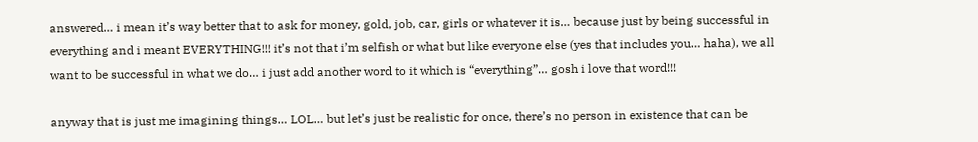answered… i mean it’s way better that to ask for money, gold, job, car, girls or whatever it is… because just by being successful in everything and i meant EVERYTHING!!! it’s not that i’m selfish or what but like everyone else (yes that includes you… haha), we all want to be successful in what we do… i just add another word to it which is “everything”… gosh i love that word!!!

anyway that is just me imagining things… LOL… but let’s just be realistic for once, there’s no person in existence that can be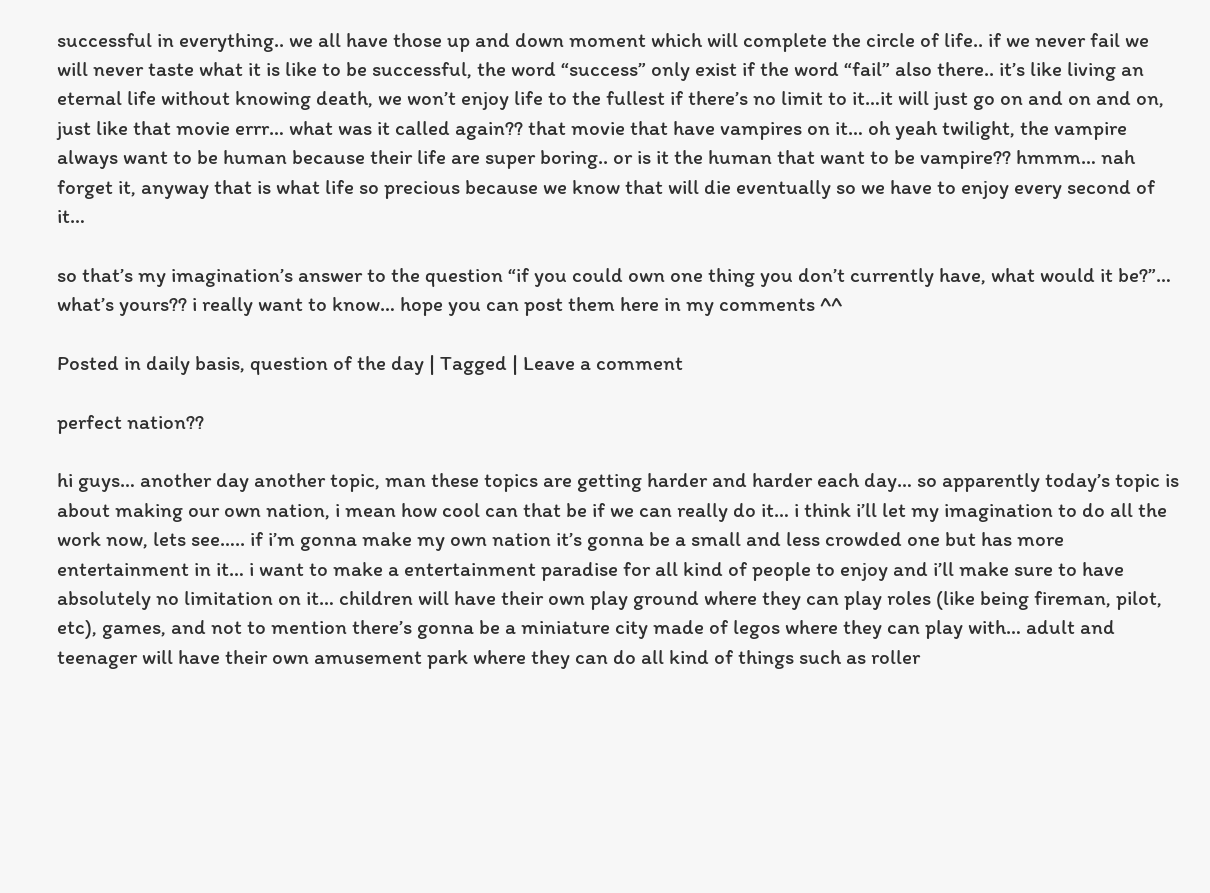successful in everything.. we all have those up and down moment which will complete the circle of life.. if we never fail we will never taste what it is like to be successful, the word “success” only exist if the word “fail” also there.. it’s like living an eternal life without knowing death, we won’t enjoy life to the fullest if there’s no limit to it…it will just go on and on and on, just like that movie errr… what was it called again?? that movie that have vampires on it… oh yeah twilight, the vampire always want to be human because their life are super boring.. or is it the human that want to be vampire?? hmmm… nah forget it, anyway that is what life so precious because we know that will die eventually so we have to enjoy every second of it…

so that’s my imagination’s answer to the question “if you could own one thing you don’t currently have, what would it be?”… what’s yours?? i really want to know… hope you can post them here in my comments ^^

Posted in daily basis, question of the day | Tagged | Leave a comment

perfect nation??

hi guys… another day another topic, man these topics are getting harder and harder each day… so apparently today’s topic is about making our own nation, i mean how cool can that be if we can really do it… i think i’ll let my imagination to do all the work now, lets see….. if i’m gonna make my own nation it’s gonna be a small and less crowded one but has more entertainment in it… i want to make a entertainment paradise for all kind of people to enjoy and i’ll make sure to have absolutely no limitation on it… children will have their own play ground where they can play roles (like being fireman, pilot, etc), games, and not to mention there’s gonna be a miniature city made of legos where they can play with… adult and teenager will have their own amusement park where they can do all kind of things such as roller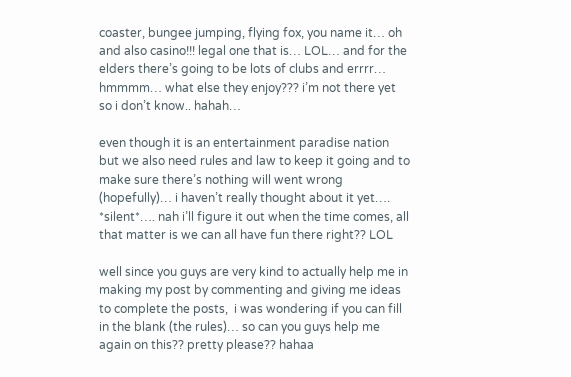coaster, bungee jumping, flying fox, you name it… oh and also casino!!! legal one that is… LOL… and for the elders there’s going to be lots of clubs and errrr… hmmmm… what else they enjoy??? i’m not there yet so i don’t know.. hahah…

even though it is an entertainment paradise nation but we also need rules and law to keep it going and to make sure there’s nothing will went wrong (hopefully)… i haven’t really thought about it yet…. *silent*…. nah i’ll figure it out when the time comes, all that matter is we can all have fun there right?? LOL

well since you guys are very kind to actually help me in making my post by commenting and giving me ideas to complete the posts,  i was wondering if you can fill in the blank (the rules)… so can you guys help me again on this?? pretty please?? hahaa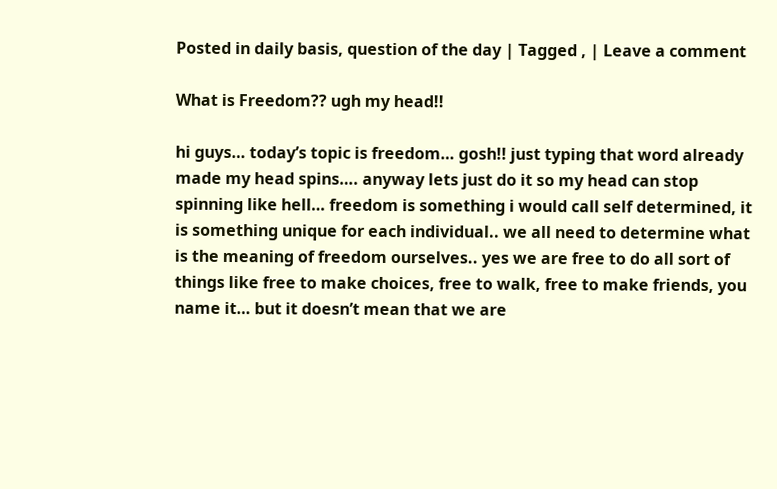Posted in daily basis, question of the day | Tagged , | Leave a comment

What is Freedom?? ugh my head!!

hi guys… today’s topic is freedom… gosh!! just typing that word already made my head spins…. anyway lets just do it so my head can stop spinning like hell… freedom is something i would call self determined, it is something unique for each individual.. we all need to determine what is the meaning of freedom ourselves.. yes we are free to do all sort of things like free to make choices, free to walk, free to make friends, you name it… but it doesn’t mean that we are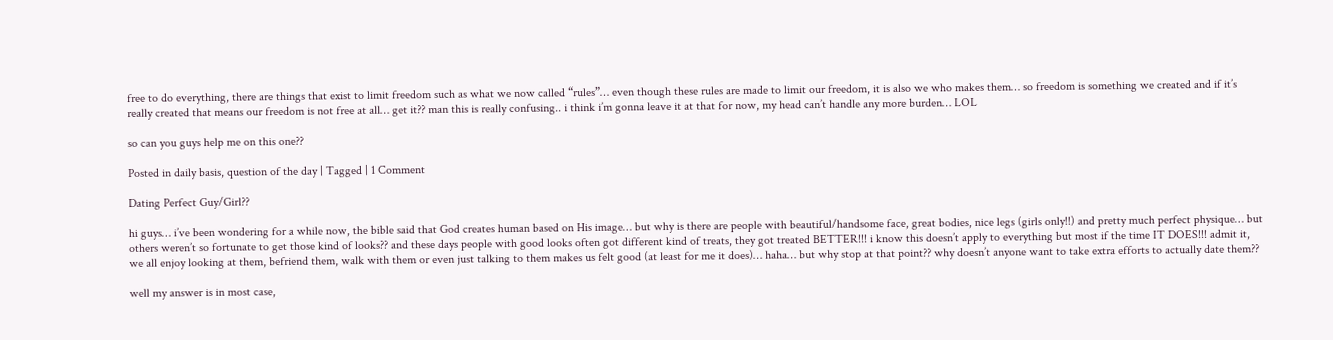free to do everything, there are things that exist to limit freedom such as what we now called “rules”… even though these rules are made to limit our freedom, it is also we who makes them… so freedom is something we created and if it’s really created that means our freedom is not free at all… get it?? man this is really confusing.. i think i’m gonna leave it at that for now, my head can’t handle any more burden… LOL

so can you guys help me on this one??

Posted in daily basis, question of the day | Tagged | 1 Comment

Dating Perfect Guy/Girl??

hi guys… i’ve been wondering for a while now, the bible said that God creates human based on His image… but why is there are people with beautiful/handsome face, great bodies, nice legs (girls only!!) and pretty much perfect physique… but others weren’t so fortunate to get those kind of looks?? and these days people with good looks often got different kind of treats, they got treated BETTER!!! i know this doesn’t apply to everything but most if the time IT DOES!!! admit it, we all enjoy looking at them, befriend them, walk with them or even just talking to them makes us felt good (at least for me it does)… haha… but why stop at that point?? why doesn’t anyone want to take extra efforts to actually date them??

well my answer is in most case,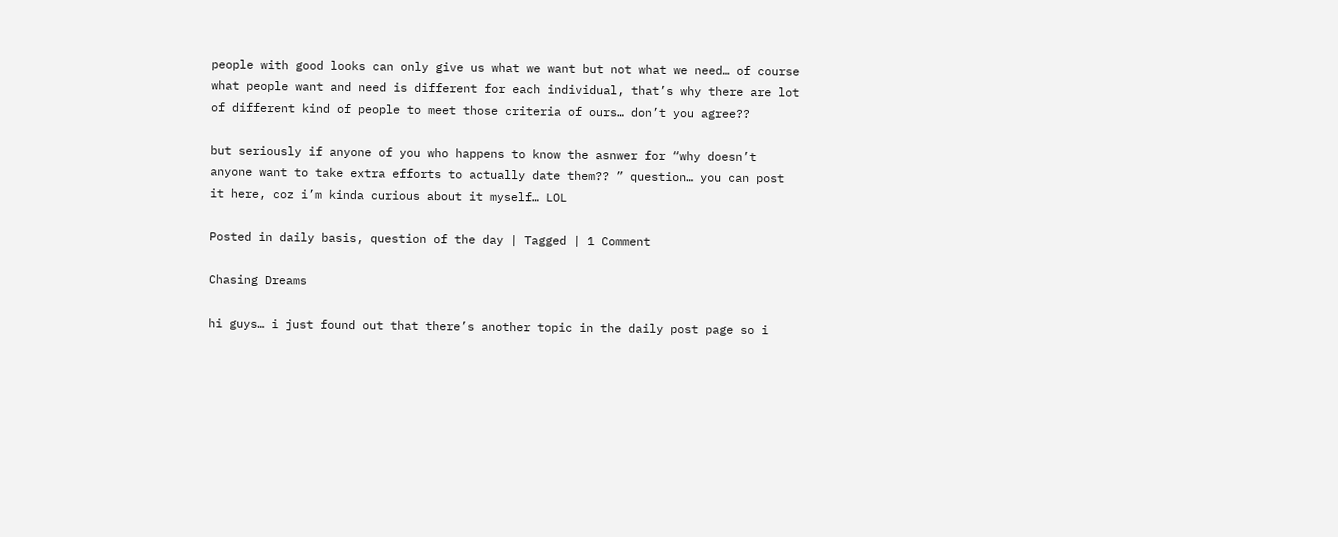people with good looks can only give us what we want but not what we need… of course what people want and need is different for each individual, that’s why there are lot of different kind of people to meet those criteria of ours… don’t you agree??

but seriously if anyone of you who happens to know the asnwer for “why doesn’t anyone want to take extra efforts to actually date them?? ” question… you can post it here, coz i’m kinda curious about it myself… LOL

Posted in daily basis, question of the day | Tagged | 1 Comment

Chasing Dreams

hi guys… i just found out that there’s another topic in the daily post page so i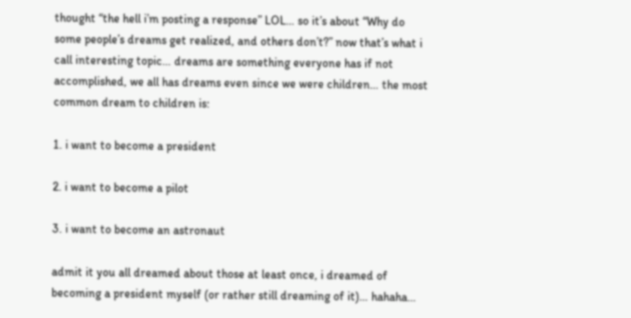thought “the hell i’m posting a response” LOL… so it’s about “Why do some people’s dreams get realized, and others don’t?” now that’s what i call interesting topic… dreams are something everyone has if not accomplished, we all has dreams even since we were children… the most common dream to children is:

1. i want to become a president

2. i want to become a pilot

3. i want to become an astronaut

admit it you all dreamed about those at least once, i dreamed of becoming a president myself (or rather still dreaming of it)… hahaha…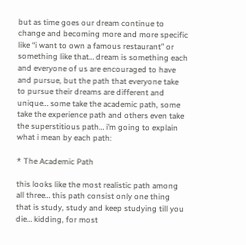but as time goes our dream continue to change and becoming more and more specific like “i want to own a famous restaurant” or something like that… dream is something each and everyone of us are encouraged to have and pursue, but the path that everyone take to pursue their dreams are different and unique… some take the academic path, some take the experience path and others even take the superstitious path… i’m going to explain what i mean by each path:

* The Academic Path

this looks like the most realistic path among all three… this path consist only one thing that is study, study and keep studying till you die… kidding, for most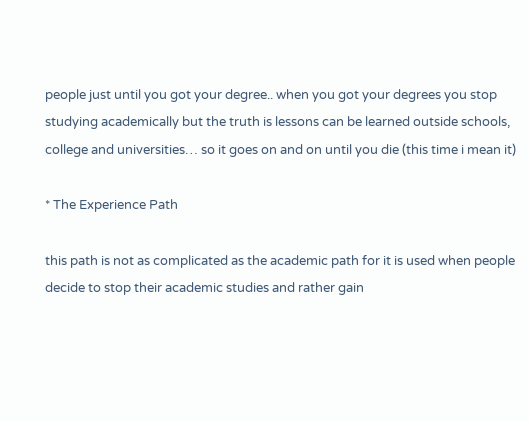people just until you got your degree.. when you got your degrees you stop studying academically but the truth is lessons can be learned outside schools, college and universities… so it goes on and on until you die (this time i mean it)

* The Experience Path

this path is not as complicated as the academic path for it is used when people decide to stop their academic studies and rather gain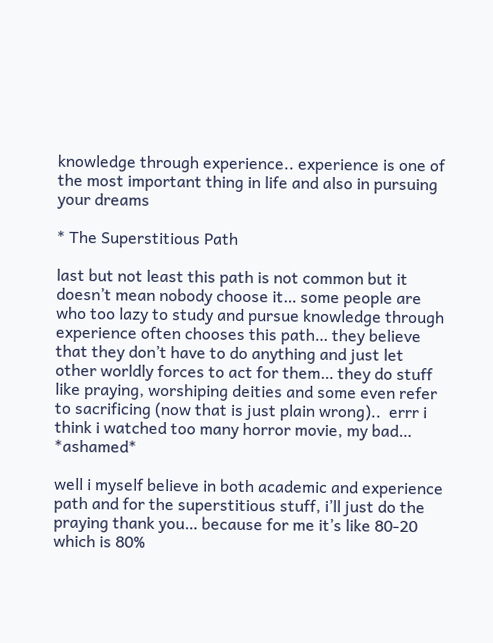knowledge through experience.. experience is one of the most important thing in life and also in pursuing your dreams

* The Superstitious Path

last but not least this path is not common but it doesn’t mean nobody choose it… some people are who too lazy to study and pursue knowledge through experience often chooses this path… they believe that they don’t have to do anything and just let other worldly forces to act for them… they do stuff like praying, worshiping deities and some even refer to sacrificing (now that is just plain wrong)..  errr i think i watched too many horror movie, my bad… *ashamed*

well i myself believe in both academic and experience path and for the superstitious stuff, i’ll just do the praying thank you… because for me it’s like 80-20 which is 80%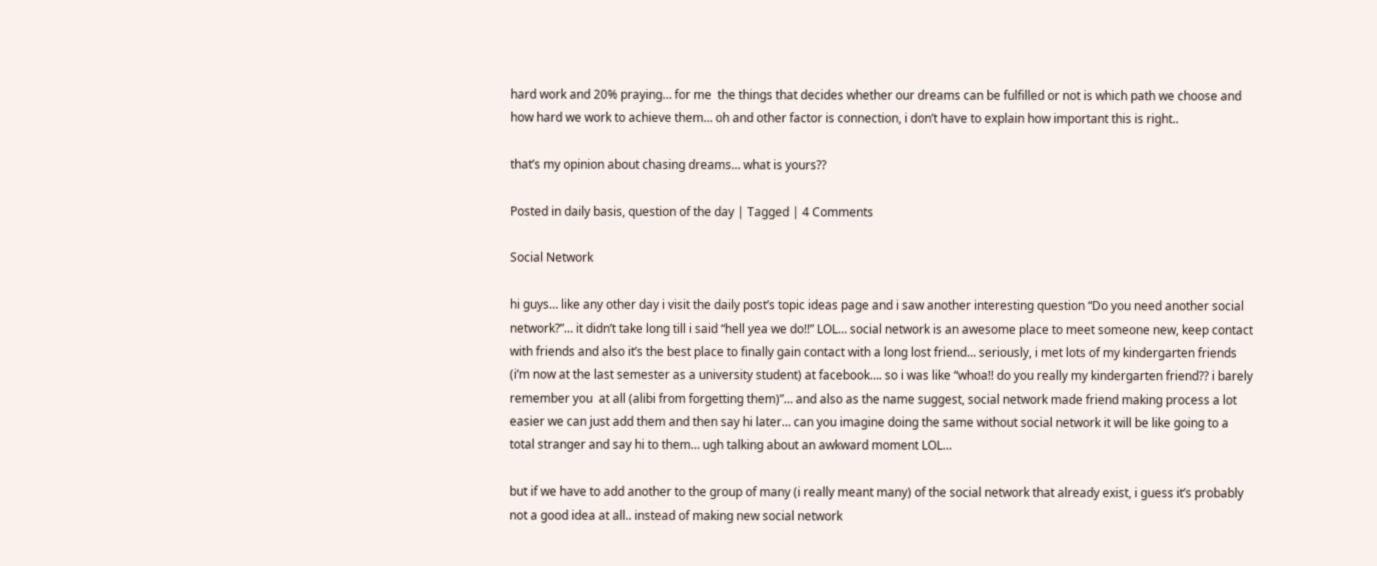hard work and 20% praying… for me  the things that decides whether our dreams can be fulfilled or not is which path we choose and how hard we work to achieve them… oh and other factor is connection, i don’t have to explain how important this is right..

that’s my opinion about chasing dreams… what is yours??

Posted in daily basis, question of the day | Tagged | 4 Comments

Social Network

hi guys… like any other day i visit the daily post’s topic ideas page and i saw another interesting question “Do you need another social network?”… it didn’t take long till i said “hell yea we do!!” LOL… social network is an awesome place to meet someone new, keep contact with friends and also it’s the best place to finally gain contact with a long lost friend… seriously, i met lots of my kindergarten friends (i’m now at the last semester as a university student) at facebook…. so i was like “whoa!! do you really my kindergarten friend?? i barely remember you  at all (alibi from forgetting them)”… and also as the name suggest, social network made friend making process a lot easier we can just add them and then say hi later… can you imagine doing the same without social network it will be like going to a total stranger and say hi to them… ugh talking about an awkward moment LOL…

but if we have to add another to the group of many (i really meant many) of the social network that already exist, i guess it’s probably not a good idea at all.. instead of making new social network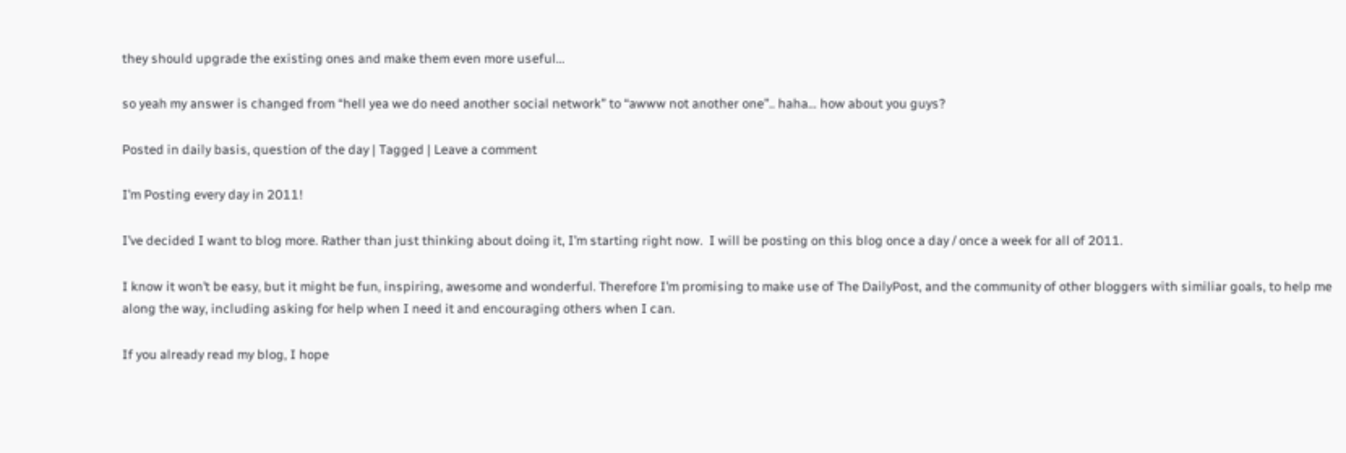they should upgrade the existing ones and make them even more useful…

so yeah my answer is changed from “hell yea we do need another social network” to “awww not another one”.. haha… how about you guys?

Posted in daily basis, question of the day | Tagged | Leave a comment

I’m Posting every day in 2011!

I’ve decided I want to blog more. Rather than just thinking about doing it, I’m starting right now.  I will be posting on this blog once a day / once a week for all of 2011.

I know it won’t be easy, but it might be fun, inspiring, awesome and wonderful. Therefore I’m promising to make use of The DailyPost, and the community of other bloggers with similiar goals, to help me along the way, including asking for help when I need it and encouraging others when I can.

If you already read my blog, I hope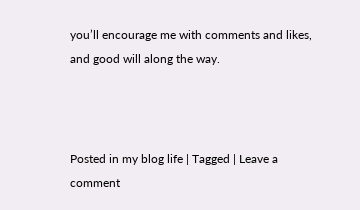you’ll encourage me with comments and likes, and good will along the way.



Posted in my blog life | Tagged | Leave a comment